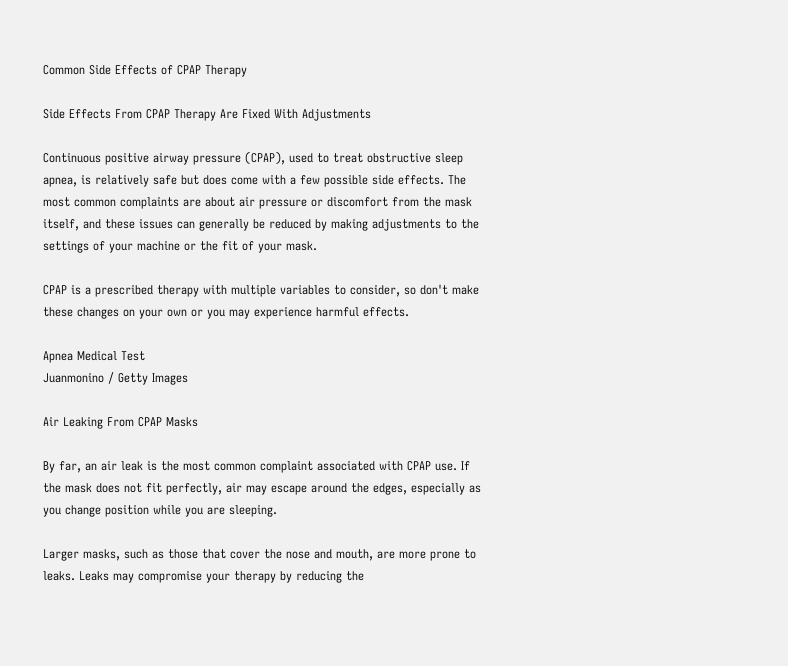Common Side Effects of CPAP Therapy

Side Effects From CPAP Therapy Are Fixed With Adjustments

Continuous positive airway pressure (CPAP), used to treat obstructive sleep apnea, is relatively safe but does come with a few possible side effects. The most common complaints are about air pressure or discomfort from the mask itself, and these issues can generally be reduced by making adjustments to the settings of your machine or the fit of your mask.

CPAP is a prescribed therapy with multiple variables to consider, so don't make these changes on your own or you may experience harmful effects.

Apnea Medical Test
Juanmonino / Getty Images

Air Leaking From CPAP Masks

By far, an air leak is the most common complaint associated with CPAP use. If the mask does not fit perfectly, air may escape around the edges, especially as you change position while you are sleeping.

Larger masks, such as those that cover the nose and mouth, are more prone to leaks. Leaks may compromise your therapy by reducing the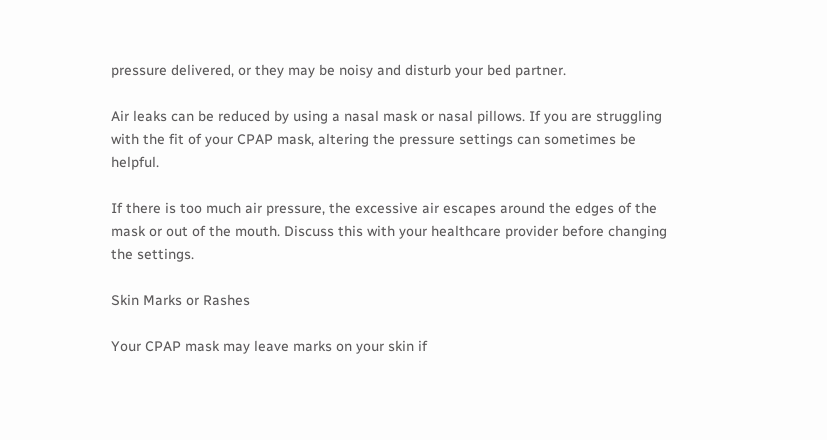pressure delivered, or they may be noisy and disturb your bed partner.

Air leaks can be reduced by using a nasal mask or nasal pillows. If you are struggling with the fit of your CPAP mask, altering the pressure settings can sometimes be helpful.

If there is too much air pressure, the excessive air escapes around the edges of the mask or out of the mouth. Discuss this with your healthcare provider before changing the settings.

Skin Marks or Rashes

Your CPAP mask may leave marks on your skin if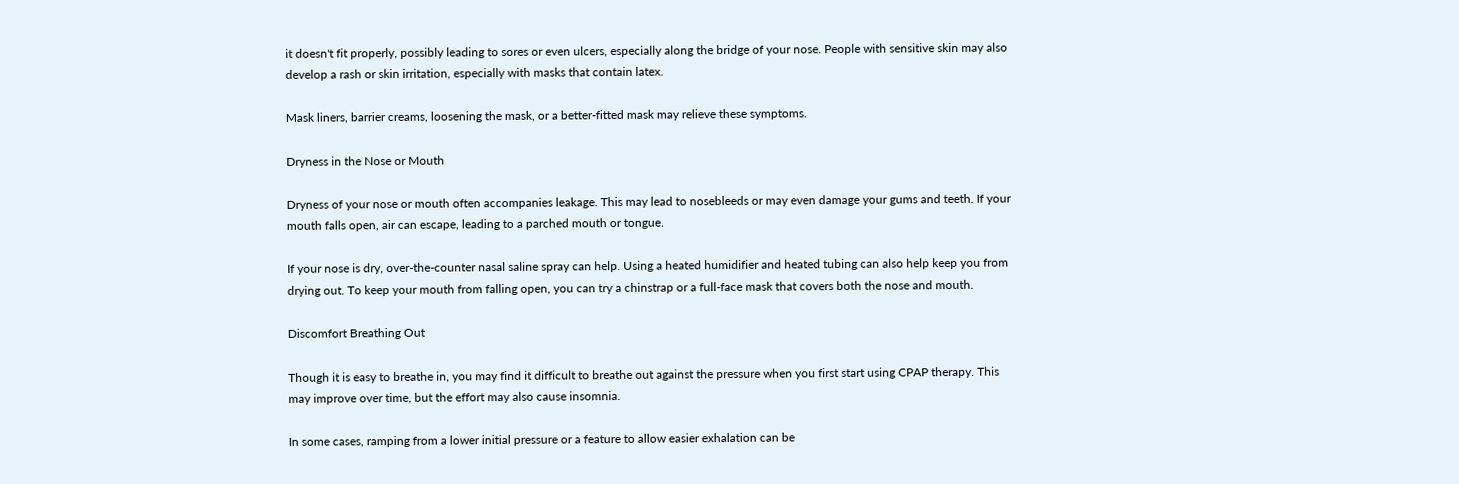it doesn't fit properly, possibly leading to sores or even ulcers, especially along the bridge of your nose. People with sensitive skin may also develop a rash or skin irritation, especially with masks that contain latex.

Mask liners, barrier creams, loosening the mask, or a better-fitted mask may relieve these symptoms.

Dryness in the Nose or Mouth

Dryness of your nose or mouth often accompanies leakage. This may lead to nosebleeds or may even damage your gums and teeth. If your mouth falls open, air can escape, leading to a parched mouth or tongue.

If your nose is dry, over-the-counter nasal saline spray can help. Using a heated humidifier and heated tubing can also help keep you from drying out. To keep your mouth from falling open, you can try a chinstrap or a full-face mask that covers both the nose and mouth.

Discomfort Breathing Out

Though it is easy to breathe in, you may find it difficult to breathe out against the pressure when you first start using CPAP therapy. This may improve over time, but the effort may also cause insomnia.

In some cases, ramping from a lower initial pressure or a feature to allow easier exhalation can be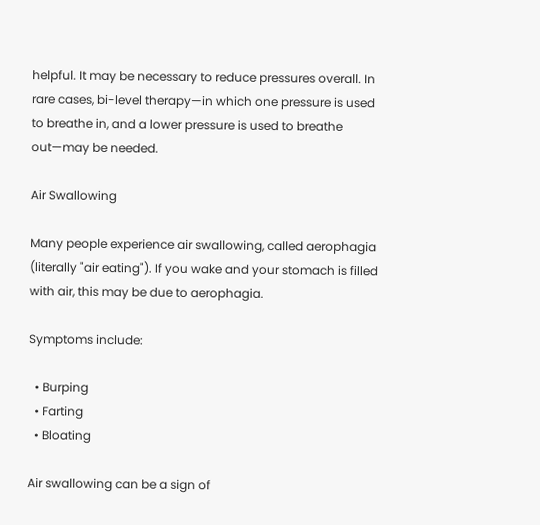helpful. It may be necessary to reduce pressures overall. In rare cases, bi-level therapy—in which one pressure is used to breathe in, and a lower pressure is used to breathe out—may be needed.

Air Swallowing

Many people experience air swallowing, called aerophagia (literally "air eating"). If you wake and your stomach is filled with air, this may be due to aerophagia.

Symptoms include:

  • Burping
  • Farting
  • Bloating

Air swallowing can be a sign of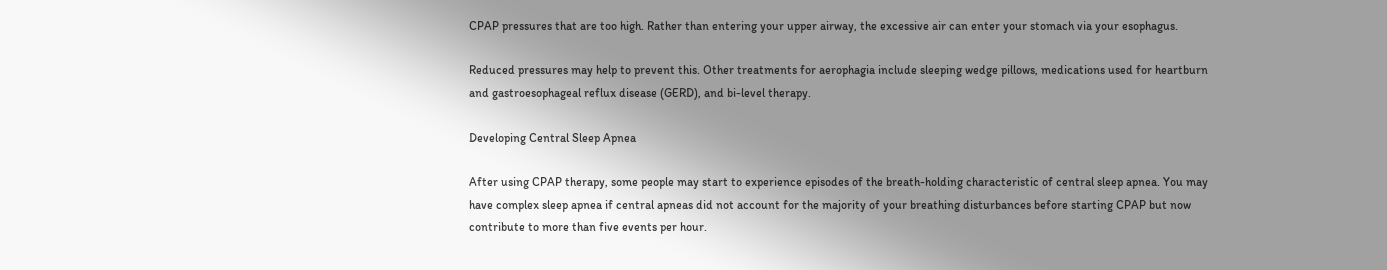CPAP pressures that are too high. Rather than entering your upper airway, the excessive air can enter your stomach via your esophagus.

Reduced pressures may help to prevent this. Other treatments for aerophagia include sleeping wedge pillows, medications used for heartburn and gastroesophageal reflux disease (GERD), and bi-level therapy.

Developing Central Sleep Apnea

After using CPAP therapy, some people may start to experience episodes of the breath-holding characteristic of central sleep apnea. You may have complex sleep apnea if central apneas did not account for the majority of your breathing disturbances before starting CPAP but now contribute to more than five events per hour.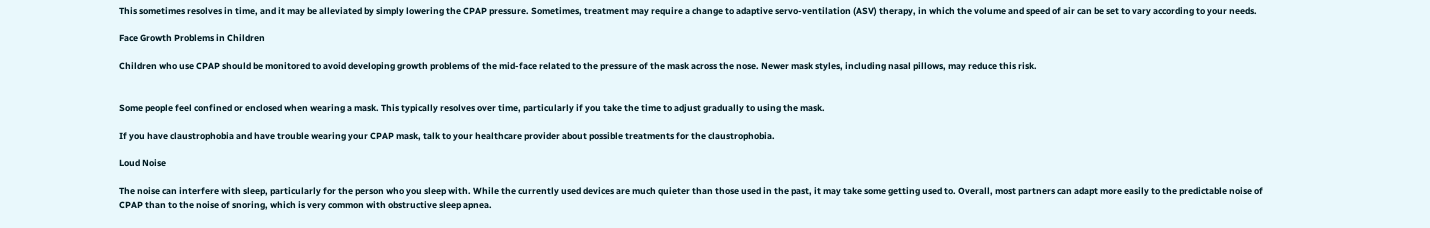This sometimes resolves in time, and it may be alleviated by simply lowering the CPAP pressure. Sometimes, treatment may require a change to adaptive servo-ventilation (ASV) therapy, in which the volume and speed of air can be set to vary according to your needs.

Face Growth Problems in Children

Children who use CPAP should be monitored to avoid developing growth problems of the mid-face related to the pressure of the mask across the nose. Newer mask styles, including nasal pillows, may reduce this risk.


Some people feel confined or enclosed when wearing a mask. This typically resolves over time, particularly if you take the time to adjust gradually to using the mask.

If you have claustrophobia and have trouble wearing your CPAP mask, talk to your healthcare provider about possible treatments for the claustrophobia.

Loud Noise

The noise can interfere with sleep, particularly for the person who you sleep with. While the currently used devices are much quieter than those used in the past, it may take some getting used to. Overall, most partners can adapt more easily to the predictable noise of CPAP than to the noise of snoring, which is very common with obstructive sleep apnea.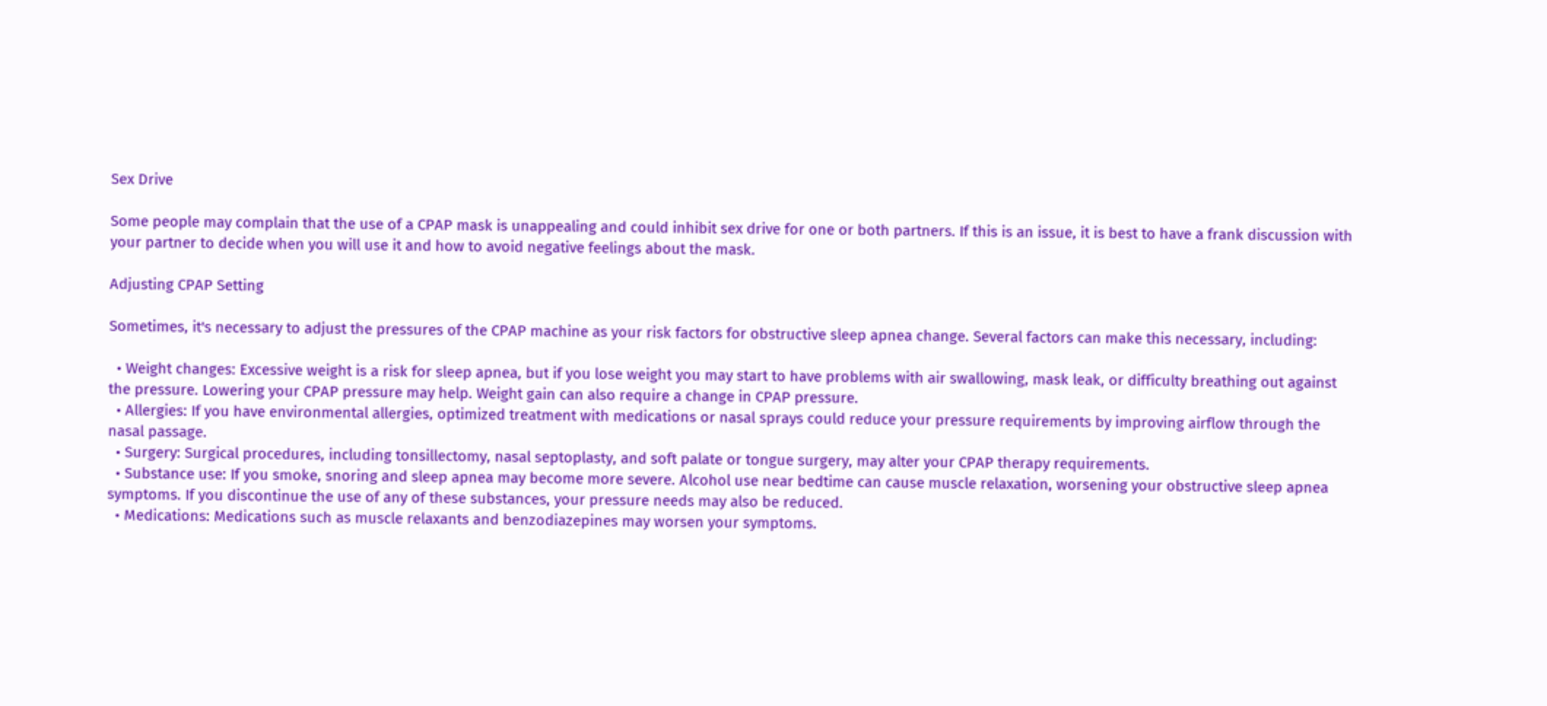Sex Drive

Some people may complain that the use of a CPAP mask is unappealing and could inhibit sex drive for one or both partners. If this is an issue, it is best to have a frank discussion with your partner to decide when you will use it and how to avoid negative feelings about the mask.

Adjusting CPAP Setting

Sometimes, it's necessary to adjust the pressures of the CPAP machine as your risk factors for obstructive sleep apnea change. Several factors can make this necessary, including:

  • Weight changes: Excessive weight is a risk for sleep apnea, but if you lose weight you may start to have problems with air swallowing, mask leak, or difficulty breathing out against the pressure. Lowering your CPAP pressure may help. Weight gain can also require a change in CPAP pressure.
  • Allergies: If you have environmental allergies, optimized treatment with medications or nasal sprays could reduce your pressure requirements by improving airflow through the nasal passage.
  • Surgery: Surgical procedures, including tonsillectomy, nasal septoplasty, and soft palate or tongue surgery, may alter your CPAP therapy requirements.
  • Substance use: If you smoke, snoring and sleep apnea may become more severe. Alcohol use near bedtime can cause muscle relaxation, worsening your obstructive sleep apnea symptoms. If you discontinue the use of any of these substances, your pressure needs may also be reduced.
  • Medications: Medications such as muscle relaxants and benzodiazepines may worsen your symptoms.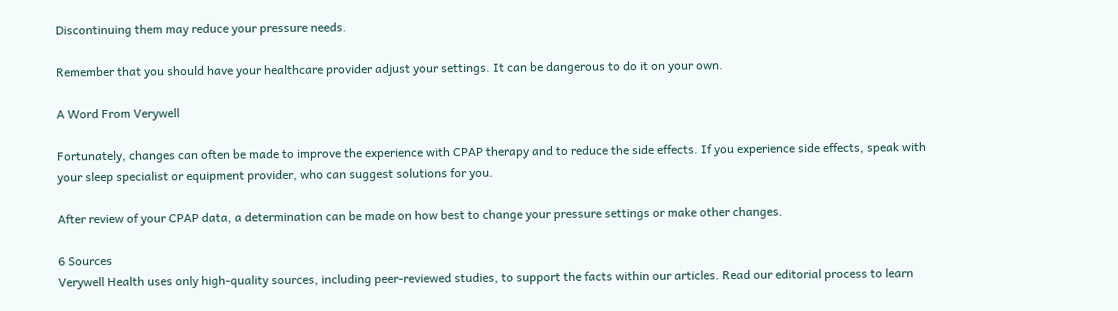Discontinuing them may reduce your pressure needs.

Remember that you should have your healthcare provider adjust your settings. It can be dangerous to do it on your own.

A Word From Verywell

Fortunately, changes can often be made to improve the experience with CPAP therapy and to reduce the side effects. If you experience side effects, speak with your sleep specialist or equipment provider, who can suggest solutions for you.

After review of your CPAP data, a determination can be made on how best to change your pressure settings or make other changes.

6 Sources
Verywell Health uses only high-quality sources, including peer-reviewed studies, to support the facts within our articles. Read our editorial process to learn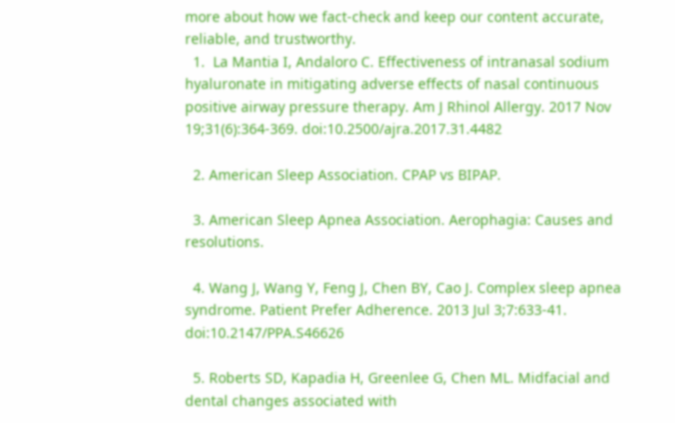more about how we fact-check and keep our content accurate, reliable, and trustworthy.
  1.  La Mantia I, Andaloro C. Effectiveness of intranasal sodium hyaluronate in mitigating adverse effects of nasal continuous positive airway pressure therapy. Am J Rhinol Allergy. 2017 Nov 19;31(6):364-369. doi:10.2500/ajra.2017.31.4482

  2. American Sleep Association. CPAP vs BIPAP.

  3. American Sleep Apnea Association. Aerophagia: Causes and resolutions.

  4. Wang J, Wang Y, Feng J, Chen BY, Cao J. Complex sleep apnea syndrome. Patient Prefer Adherence. 2013 Jul 3;7:633-41. doi:10.2147/PPA.S46626

  5. Roberts SD, Kapadia H, Greenlee G, Chen ML. Midfacial and dental changes associated with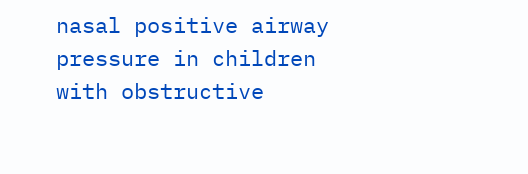nasal positive airway pressure in children with obstructive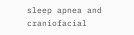sleep apnea and craniofacial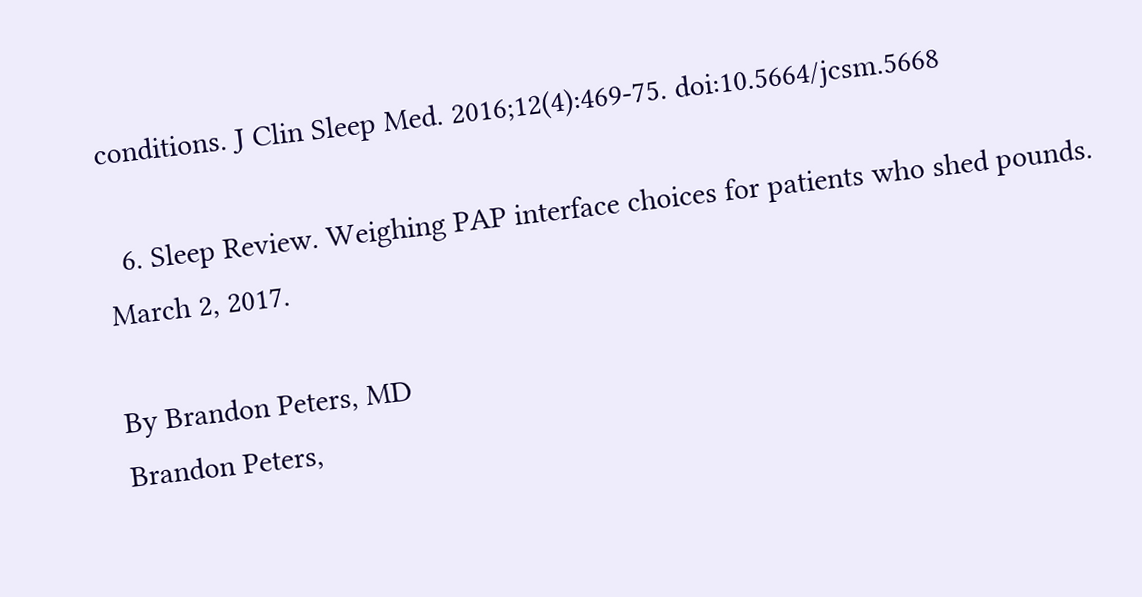conditions. J Clin Sleep Med. 2016;12(4):469-75. doi:10.5664/jcsm.5668

  6. Sleep Review. Weighing PAP interface choices for patients who shed pounds. March 2, 2017.

By Brandon Peters, MD
Brandon Peters,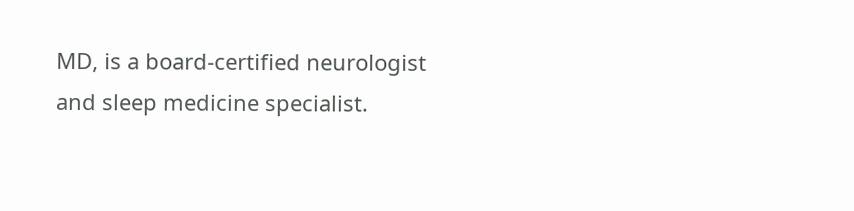MD, is a board-certified neurologist and sleep medicine specialist.